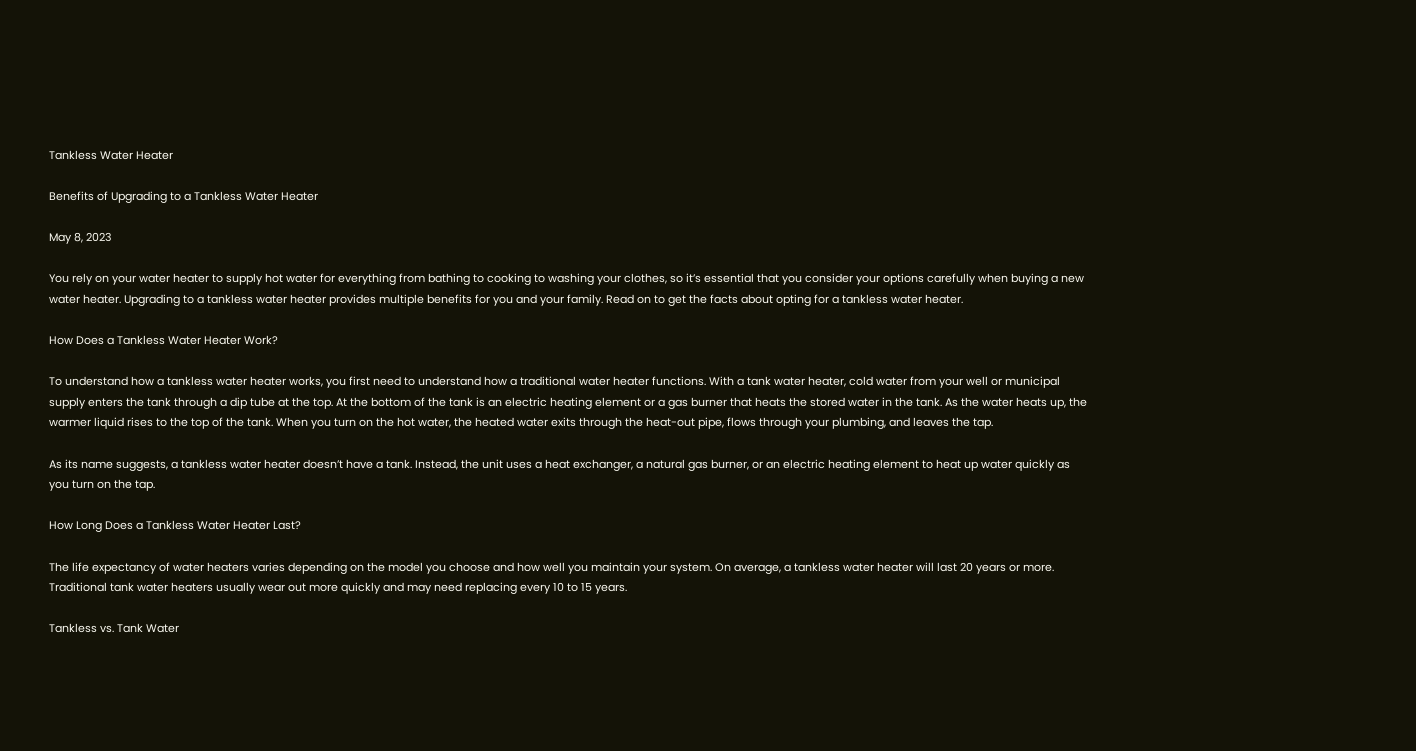Tankless Water Heater

Benefits of Upgrading to a Tankless Water Heater

May 8, 2023

You rely on your water heater to supply hot water for everything from bathing to cooking to washing your clothes, so it’s essential that you consider your options carefully when buying a new water heater. Upgrading to a tankless water heater provides multiple benefits for you and your family. Read on to get the facts about opting for a tankless water heater.

How Does a Tankless Water Heater Work?

To understand how a tankless water heater works, you first need to understand how a traditional water heater functions. With a tank water heater, cold water from your well or municipal supply enters the tank through a dip tube at the top. At the bottom of the tank is an electric heating element or a gas burner that heats the stored water in the tank. As the water heats up, the warmer liquid rises to the top of the tank. When you turn on the hot water, the heated water exits through the heat-out pipe, flows through your plumbing, and leaves the tap.

As its name suggests, a tankless water heater doesn’t have a tank. Instead, the unit uses a heat exchanger, a natural gas burner, or an electric heating element to heat up water quickly as you turn on the tap.

How Long Does a Tankless Water Heater Last?

The life expectancy of water heaters varies depending on the model you choose and how well you maintain your system. On average, a tankless water heater will last 20 years or more. Traditional tank water heaters usually wear out more quickly and may need replacing every 10 to 15 years.

Tankless vs. Tank Water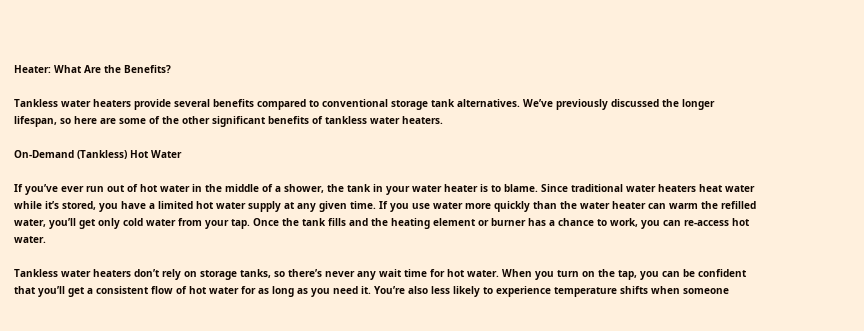Heater: What Are the Benefits?

Tankless water heaters provide several benefits compared to conventional storage tank alternatives. We’ve previously discussed the longer lifespan, so here are some of the other significant benefits of tankless water heaters.

On-Demand (Tankless) Hot Water

If you’ve ever run out of hot water in the middle of a shower, the tank in your water heater is to blame. Since traditional water heaters heat water while it’s stored, you have a limited hot water supply at any given time. If you use water more quickly than the water heater can warm the refilled water, you’ll get only cold water from your tap. Once the tank fills and the heating element or burner has a chance to work, you can re-access hot water.

Tankless water heaters don’t rely on storage tanks, so there’s never any wait time for hot water. When you turn on the tap, you can be confident that you’ll get a consistent flow of hot water for as long as you need it. You’re also less likely to experience temperature shifts when someone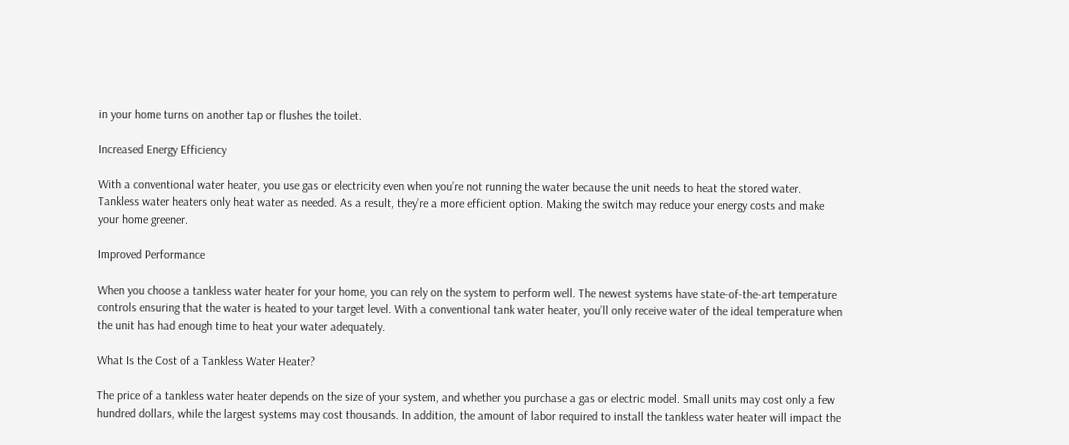in your home turns on another tap or flushes the toilet.

Increased Energy Efficiency

With a conventional water heater, you use gas or electricity even when you’re not running the water because the unit needs to heat the stored water. Tankless water heaters only heat water as needed. As a result, they’re a more efficient option. Making the switch may reduce your energy costs and make your home greener.

Improved Performance

When you choose a tankless water heater for your home, you can rely on the system to perform well. The newest systems have state-of-the-art temperature controls ensuring that the water is heated to your target level. With a conventional tank water heater, you’ll only receive water of the ideal temperature when the unit has had enough time to heat your water adequately.

What Is the Cost of a Tankless Water Heater?

The price of a tankless water heater depends on the size of your system, and whether you purchase a gas or electric model. Small units may cost only a few hundred dollars, while the largest systems may cost thousands. In addition, the amount of labor required to install the tankless water heater will impact the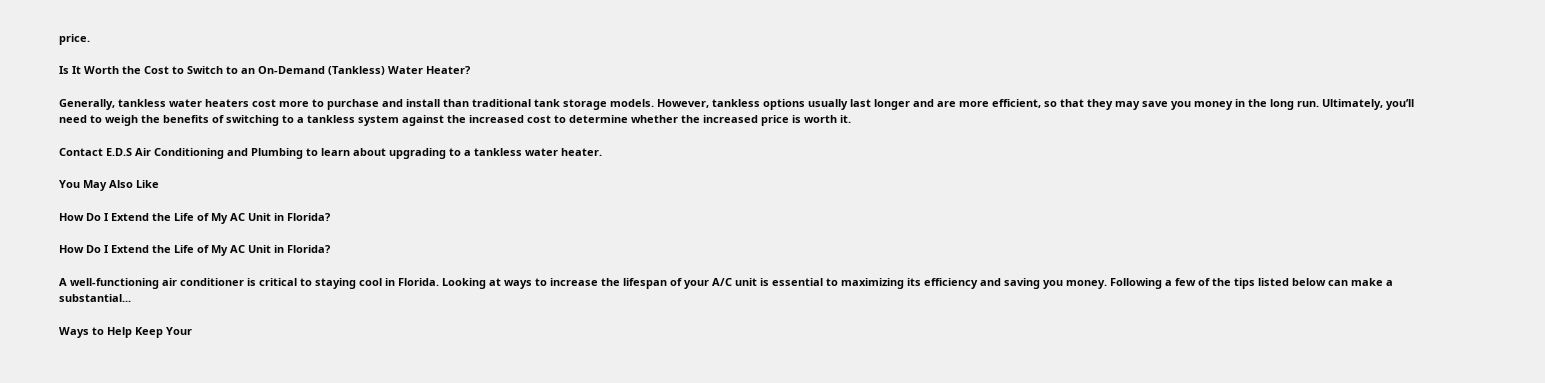price.

Is It Worth the Cost to Switch to an On-Demand (Tankless) Water Heater?

Generally, tankless water heaters cost more to purchase and install than traditional tank storage models. However, tankless options usually last longer and are more efficient, so that they may save you money in the long run. Ultimately, you’ll need to weigh the benefits of switching to a tankless system against the increased cost to determine whether the increased price is worth it.

Contact E.D.S Air Conditioning and Plumbing to learn about upgrading to a tankless water heater.

You May Also Like

How Do I Extend the Life of My AC Unit in Florida?

How Do I Extend the Life of My AC Unit in Florida?

A well-functioning air conditioner is critical to staying cool in Florida. Looking at ways to increase the lifespan of your A/C unit is essential to maximizing its efficiency and saving you money. Following a few of the tips listed below can make a substantial...

Ways to Help Keep Your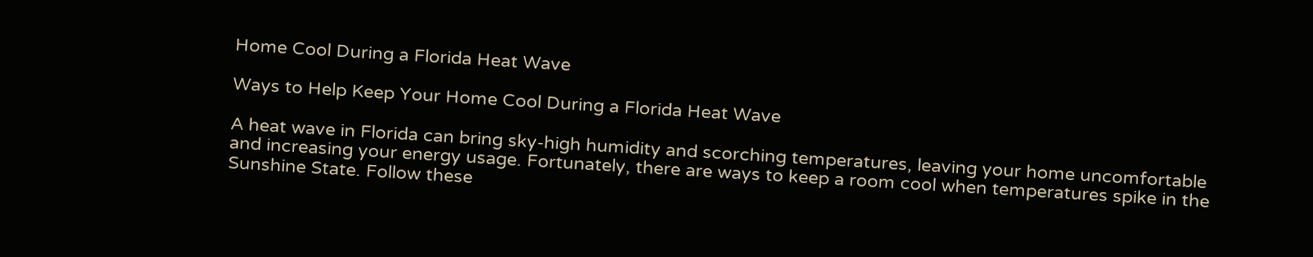Home Cool During a Florida Heat Wave

Ways to Help Keep Your Home Cool During a Florida Heat Wave

A heat wave in Florida can bring sky-high humidity and scorching temperatures, leaving your home uncomfortable and increasing your energy usage. Fortunately, there are ways to keep a room cool when temperatures spike in the Sunshine State. Follow these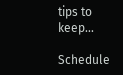tips to keep...

Schedule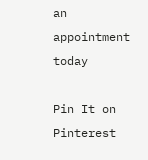an appointment today

Pin It on Pinterest